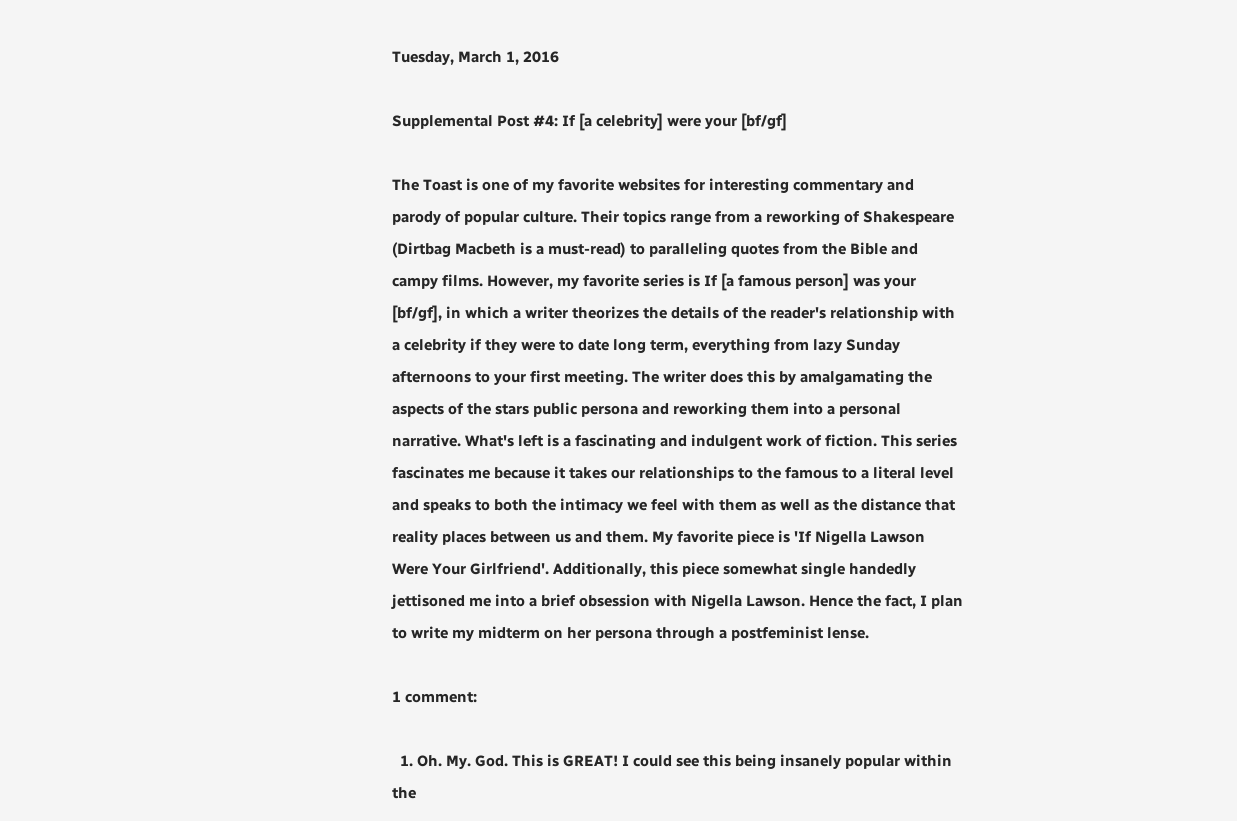Tuesday, March 1, 2016

Supplemental Post #4: If [a celebrity] were your [bf/gf]

The Toast is one of my favorite websites for interesting commentary and parody of popular culture. Their topics range from a reworking of Shakespeare (Dirtbag Macbeth is a must-read) to paralleling quotes from the Bible and campy films. However, my favorite series is If [a famous person] was your [bf/gf], in which a writer theorizes the details of the reader's relationship with a celebrity if they were to date long term, everything from lazy Sunday afternoons to your first meeting. The writer does this by amalgamating the aspects of the stars public persona and reworking them into a personal narrative. What's left is a fascinating and indulgent work of fiction. This series fascinates me because it takes our relationships to the famous to a literal level and speaks to both the intimacy we feel with them as well as the distance that reality places between us and them. My favorite piece is 'If Nigella Lawson Were Your Girlfriend'. Additionally, this piece somewhat single handedly jettisoned me into a brief obsession with Nigella Lawson. Hence the fact, I plan to write my midterm on her persona through a postfeminist lense.

1 comment:

  1. Oh. My. God. This is GREAT! I could see this being insanely popular within the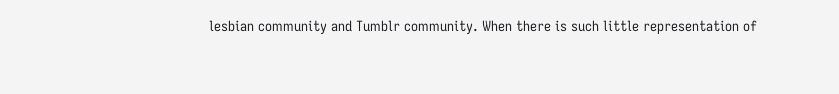lesbian community and Tumblr community. When there is such little representation of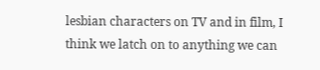lesbian characters on TV and in film, I think we latch on to anything we can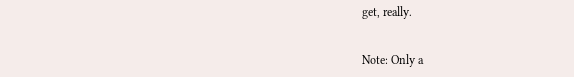get, really.


Note: Only a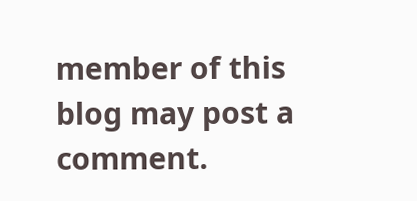member of this blog may post a comment.